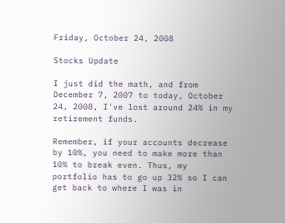Friday, October 24, 2008

Stocks Update

I just did the math, and from December 7, 2007 to today, October 24, 2008, I've lost around 24% in my retirement funds.

Remember, if your accounts decrease by 10%, you need to make more than 10% to break even. Thus, my portfolio has to go up 32% so I can get back to where I was in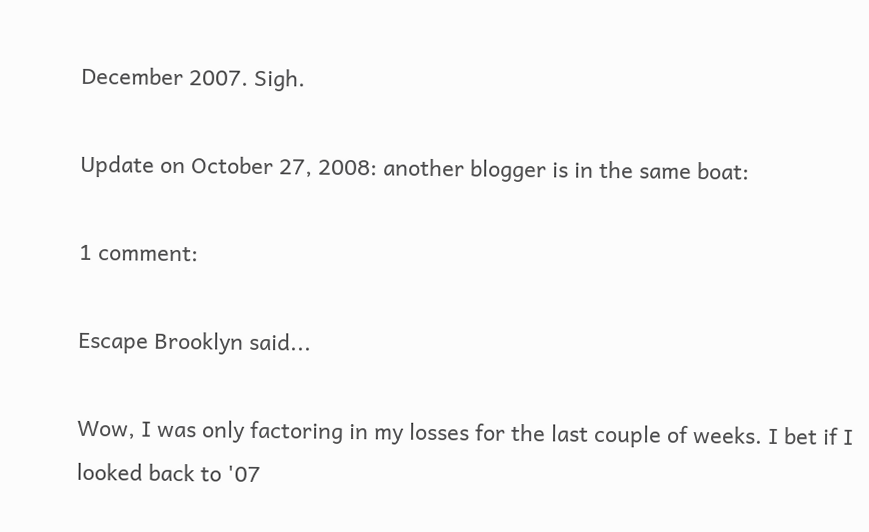December 2007. Sigh.

Update on October 27, 2008: another blogger is in the same boat:

1 comment:

Escape Brooklyn said...

Wow, I was only factoring in my losses for the last couple of weeks. I bet if I looked back to '07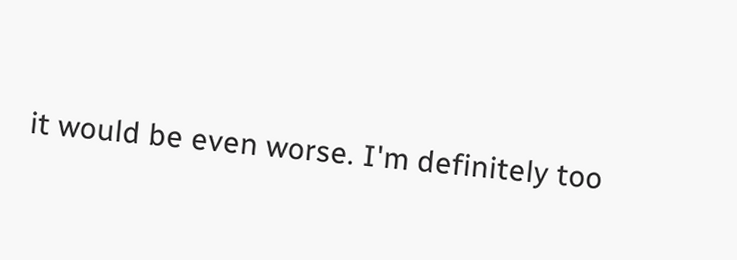it would be even worse. I'm definitely too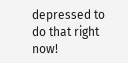depressed to do that right now!